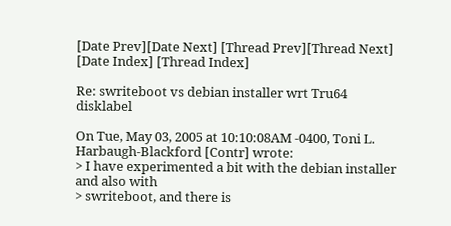[Date Prev][Date Next] [Thread Prev][Thread Next] [Date Index] [Thread Index]

Re: swriteboot vs debian installer wrt Tru64 disklabel

On Tue, May 03, 2005 at 10:10:08AM -0400, Toni L. Harbaugh-Blackford [Contr] wrote:
> I have experimented a bit with the debian installer and also with
> swriteboot, and there is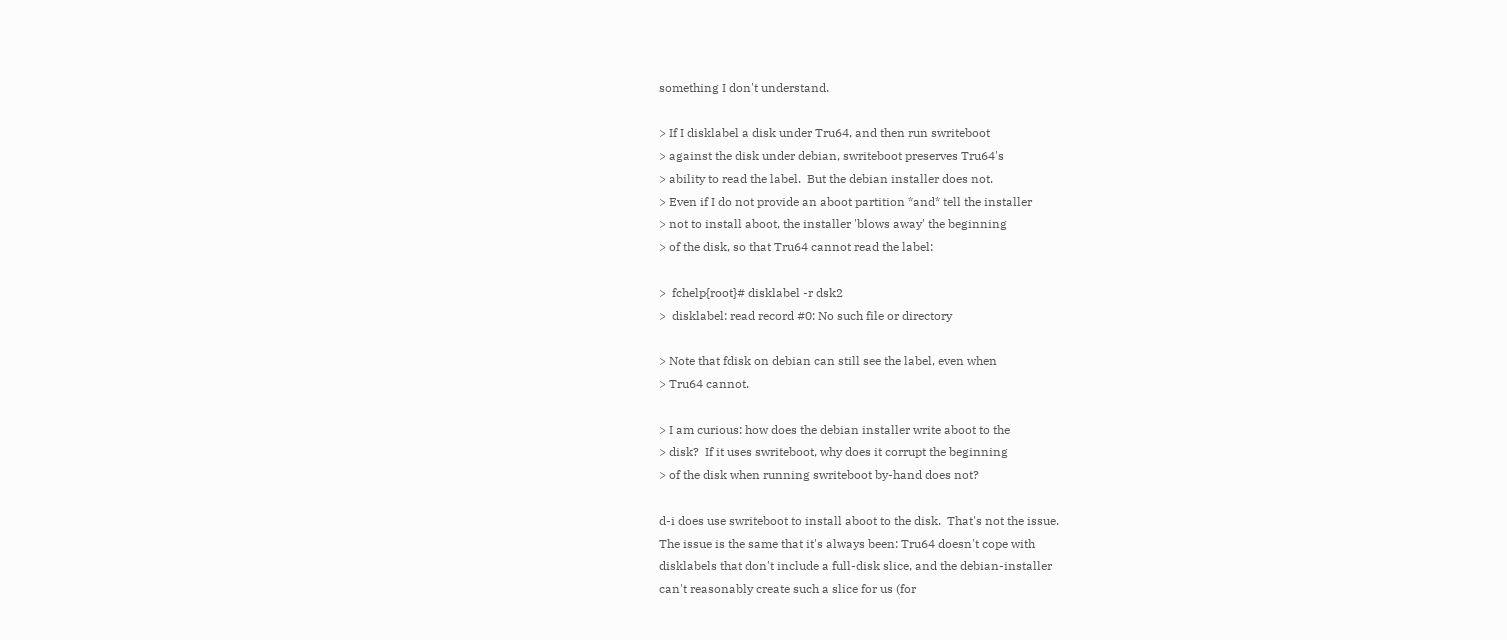something I don't understand.

> If I disklabel a disk under Tru64, and then run swriteboot
> against the disk under debian, swriteboot preserves Tru64's
> ability to read the label.  But the debian installer does not.
> Even if I do not provide an aboot partition *and* tell the installer
> not to install aboot, the installer 'blows away' the beginning
> of the disk, so that Tru64 cannot read the label:

>  fchelp{root}# disklabel -r dsk2
>  disklabel: read record #0: No such file or directory

> Note that fdisk on debian can still see the label, even when
> Tru64 cannot.

> I am curious: how does the debian installer write aboot to the
> disk?  If it uses swriteboot, why does it corrupt the beginning
> of the disk when running swriteboot by-hand does not?

d-i does use swriteboot to install aboot to the disk.  That's not the issue.
The issue is the same that it's always been: Tru64 doesn't cope with
disklabels that don't include a full-disk slice, and the debian-installer
can't reasonably create such a slice for us (for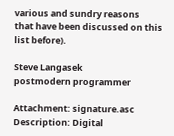various and sundry reasons
that have been discussed on this list before).

Steve Langasek
postmodern programmer

Attachment: signature.asc
Description: Digital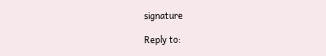signature

Reply to: